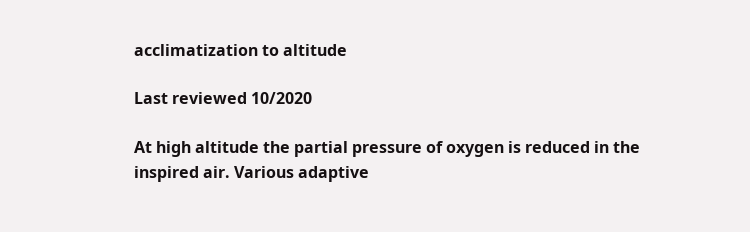acclimatization to altitude

Last reviewed 10/2020

At high altitude the partial pressure of oxygen is reduced in the inspired air. Various adaptive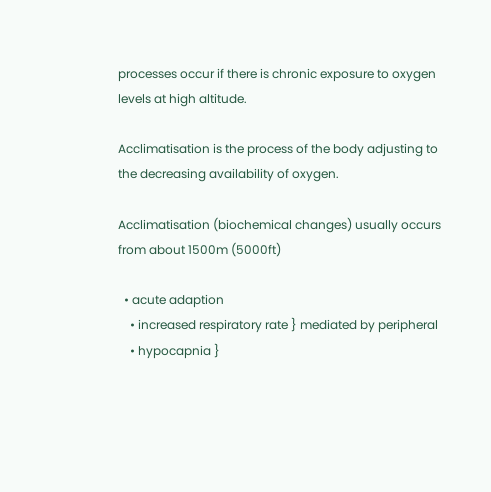processes occur if there is chronic exposure to oxygen levels at high altitude.

Acclimatisation is the process of the body adjusting to the decreasing availability of oxygen.

Acclimatisation (biochemical changes) usually occurs from about 1500m (5000ft)

  • acute adaption
    • increased respiratory rate } mediated by peripheral
    • hypocapnia }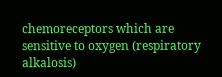chemoreceptors which are sensitive to oxygen (respiratory alkalosis)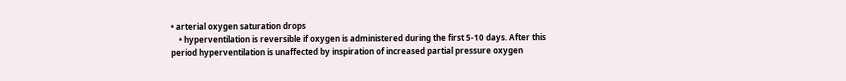• arterial oxygen saturation drops
    • hyperventilation is reversible if oxygen is administered during the first 5-10 days. After this period hyperventilation is unaffected by inspiration of increased partial pressure oxygen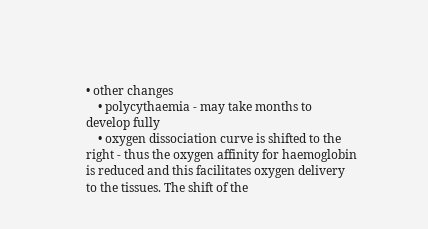• other changes
    • polycythaemia - may take months to develop fully
    • oxygen dissociation curve is shifted to the right - thus the oxygen affinity for haemoglobin is reduced and this facilitates oxygen delivery to the tissues. The shift of the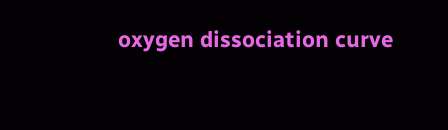oxygen dissociation curve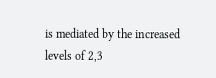is mediated by the increased levels of 2,3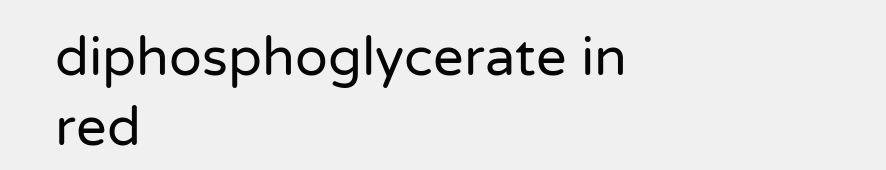diphosphoglycerate in red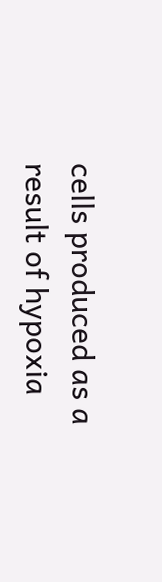cells produced as a result of hypoxia